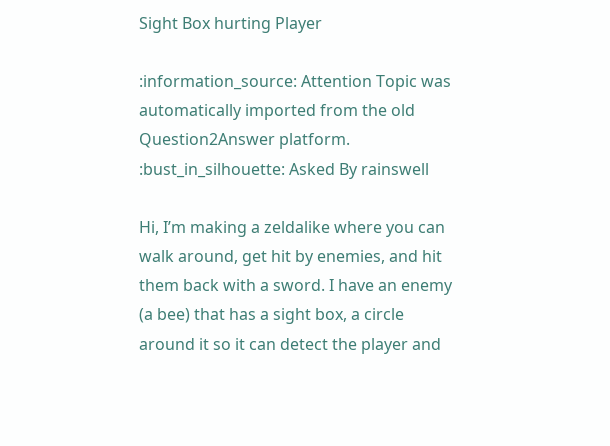Sight Box hurting Player

:information_source: Attention Topic was automatically imported from the old Question2Answer platform.
:bust_in_silhouette: Asked By rainswell

Hi, I’m making a zeldalike where you can walk around, get hit by enemies, and hit them back with a sword. I have an enemy (a bee) that has a sight box, a circle around it so it can detect the player and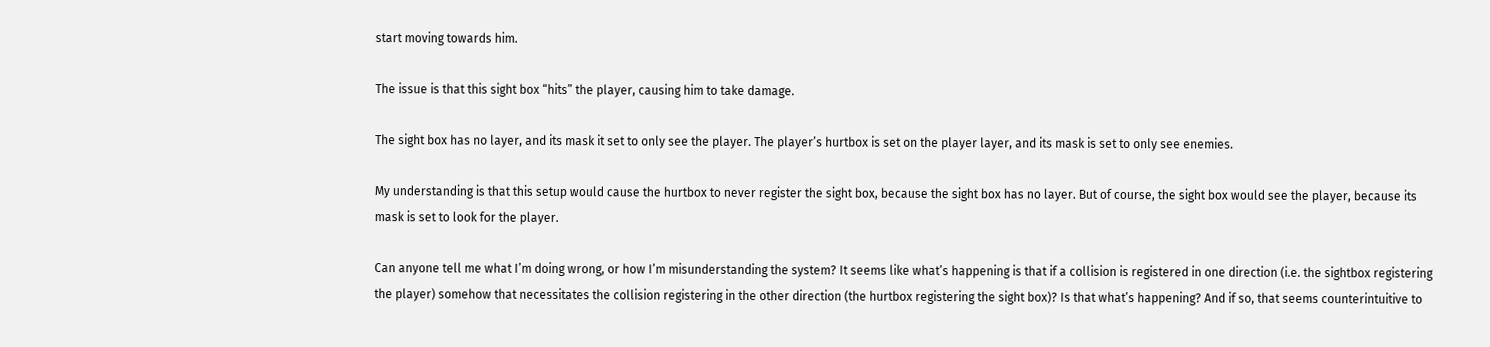start moving towards him.

The issue is that this sight box “hits” the player, causing him to take damage.

The sight box has no layer, and its mask it set to only see the player. The player’s hurtbox is set on the player layer, and its mask is set to only see enemies.

My understanding is that this setup would cause the hurtbox to never register the sight box, because the sight box has no layer. But of course, the sight box would see the player, because its mask is set to look for the player.

Can anyone tell me what I’m doing wrong, or how I’m misunderstanding the system? It seems like what’s happening is that if a collision is registered in one direction (i.e. the sightbox registering the player) somehow that necessitates the collision registering in the other direction (the hurtbox registering the sight box)? Is that what’s happening? And if so, that seems counterintuitive to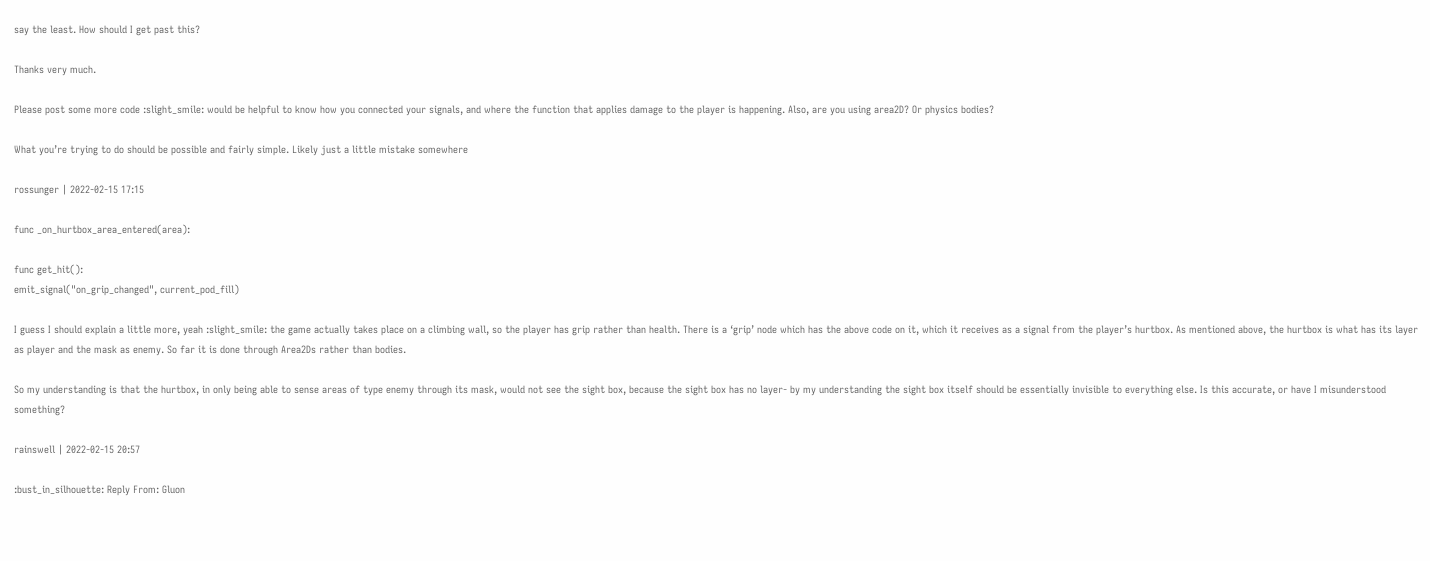say the least. How should I get past this?

Thanks very much.

Please post some more code :slight_smile: would be helpful to know how you connected your signals, and where the function that applies damage to the player is happening. Also, are you using area2D? Or physics bodies?

What you’re trying to do should be possible and fairly simple. Likely just a little mistake somewhere

rossunger | 2022-02-15 17:15

func _on_hurtbox_area_entered(area):

func get_hit():
emit_signal("on_grip_changed", current_pod_fill)

I guess I should explain a little more, yeah :slight_smile: the game actually takes place on a climbing wall, so the player has grip rather than health. There is a ‘grip’ node which has the above code on it, which it receives as a signal from the player’s hurtbox. As mentioned above, the hurtbox is what has its layer as player and the mask as enemy. So far it is done through Area2Ds rather than bodies.

So my understanding is that the hurtbox, in only being able to sense areas of type enemy through its mask, would not see the sight box, because the sight box has no layer- by my understanding the sight box itself should be essentially invisible to everything else. Is this accurate, or have I misunderstood something?

rainswell | 2022-02-15 20:57

:bust_in_silhouette: Reply From: Gluon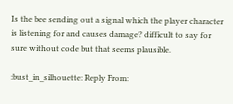Is the bee sending out a signal which the player character is listening for and causes damage? difficult to say for sure without code but that seems plausible.

:bust_in_silhouette: Reply From: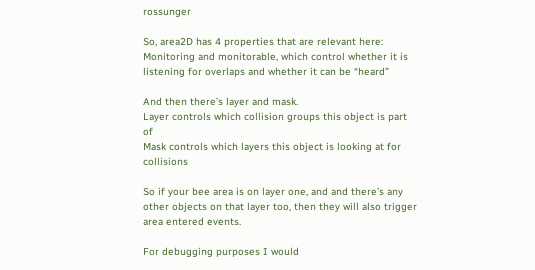rossunger

So, area2D has 4 properties that are relevant here:
Monitoring and monitorable, which control whether it is listening for overlaps and whether it can be “heard”

And then there’s layer and mask.
Layer controls which collision groups this object is part of
Mask controls which layers this object is looking at for collisions

So if your bee area is on layer one, and and there’s any other objects on that layer too, then they will also trigger area entered events.

For debugging purposes I would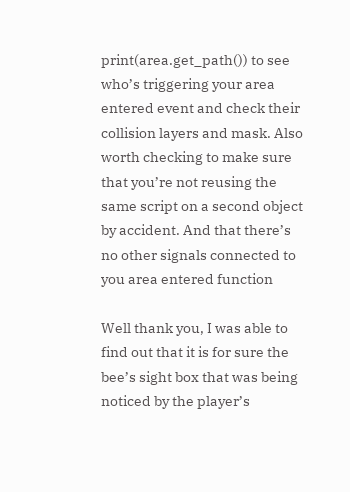print(area.get_path()) to see who’s triggering your area entered event and check their collision layers and mask. Also worth checking to make sure that you’re not reusing the same script on a second object by accident. And that there’s no other signals connected to you area entered function

Well thank you, I was able to find out that it is for sure the bee’s sight box that was being noticed by the player’s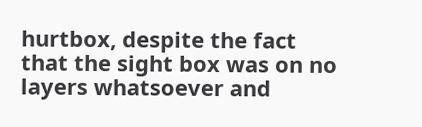hurtbox, despite the fact that the sight box was on no layers whatsoever and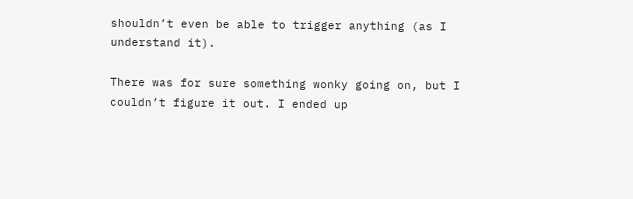shouldn’t even be able to trigger anything (as I understand it).

There was for sure something wonky going on, but I couldn’t figure it out. I ended up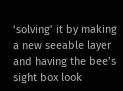‘solving’ it by making a new seeable layer and having the bee’s sight box look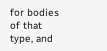for bodies of that type, and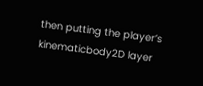then putting the player’s kinematicbody2D layer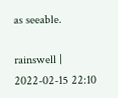as seeable.

rainswell | 2022-02-15 22:10